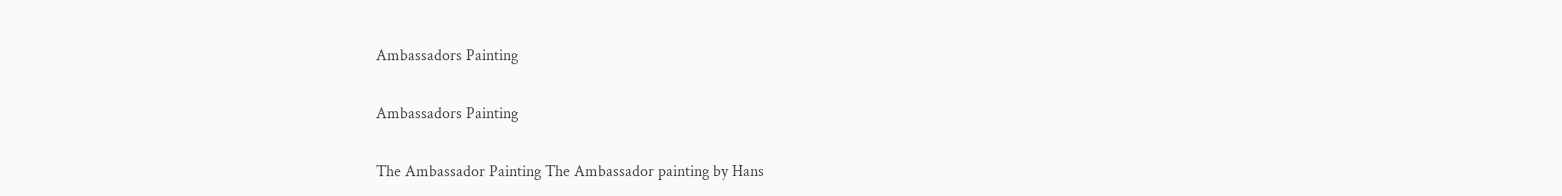Ambassadors Painting

Ambassadors Painting

The Ambassador Painting The Ambassador painting by Hans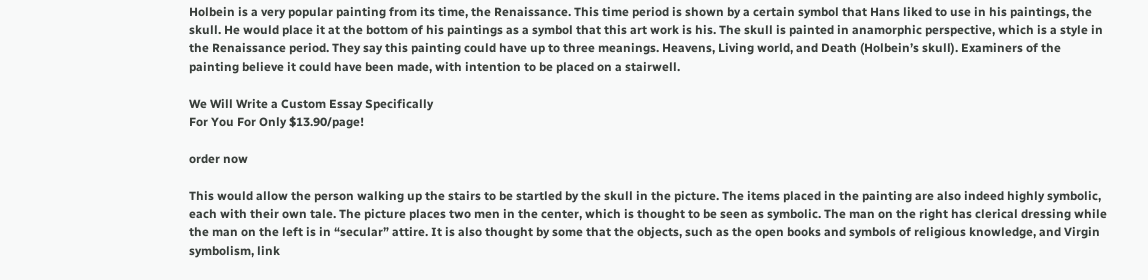Holbein is a very popular painting from its time, the Renaissance. This time period is shown by a certain symbol that Hans liked to use in his paintings, the skull. He would place it at the bottom of his paintings as a symbol that this art work is his. The skull is painted in anamorphic perspective, which is a style in the Renaissance period. They say this painting could have up to three meanings. Heavens, Living world, and Death (Holbein’s skull). Examiners of the painting believe it could have been made, with intention to be placed on a stairwell.

We Will Write a Custom Essay Specifically
For You For Only $13.90/page!

order now

This would allow the person walking up the stairs to be startled by the skull in the picture. The items placed in the painting are also indeed highly symbolic, each with their own tale. The picture places two men in the center, which is thought to be seen as symbolic. The man on the right has clerical dressing while the man on the left is in “secular” attire. It is also thought by some that the objects, such as the open books and symbols of religious knowledge, and Virgin symbolism, link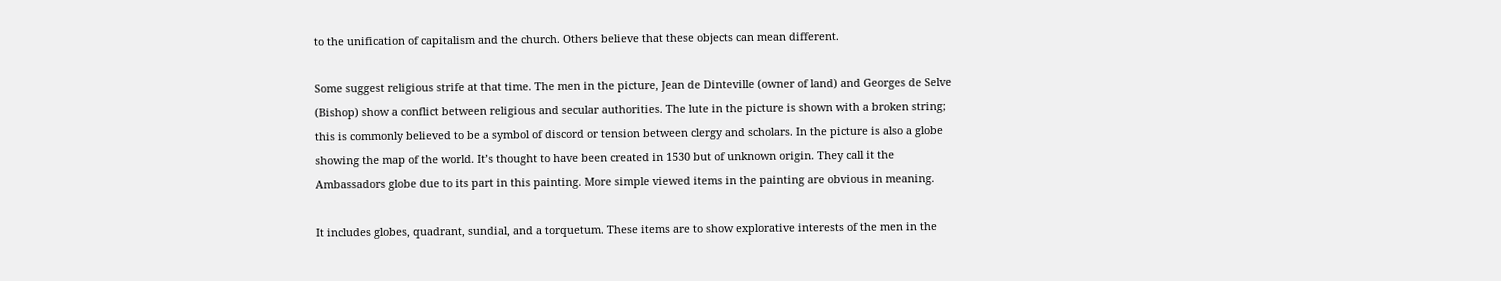to the unification of capitalism and the church. Others believe that these objects can mean different.

Some suggest religious strife at that time. The men in the picture, Jean de Dinteville (owner of land) and Georges de Selve (Bishop) show a conflict between religious and secular authorities. The lute in the picture is shown with a broken string; this is commonly believed to be a symbol of discord or tension between clergy and scholars. In the picture is also a globe showing the map of the world. It’s thought to have been created in 1530 but of unknown origin. They call it the Ambassadors globe due to its part in this painting. More simple viewed items in the painting are obvious in meaning.

It includes globes, quadrant, sundial, and a torquetum. These items are to show explorative interests of the men in the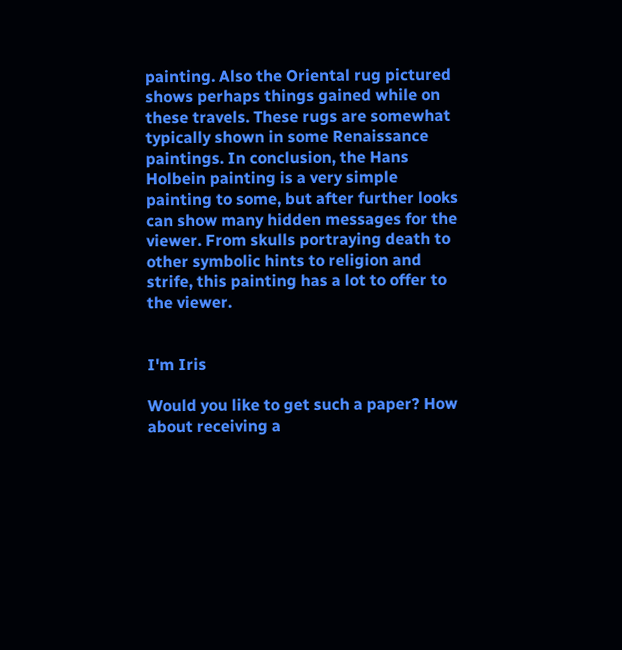painting. Also the Oriental rug pictured shows perhaps things gained while on these travels. These rugs are somewhat typically shown in some Renaissance paintings. In conclusion, the Hans Holbein painting is a very simple painting to some, but after further looks can show many hidden messages for the viewer. From skulls portraying death to other symbolic hints to religion and strife, this painting has a lot to offer to the viewer.


I'm Iris

Would you like to get such a paper? How about receiving a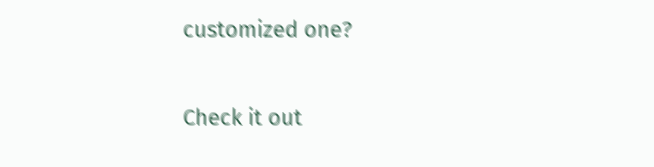customized one?

Check it out